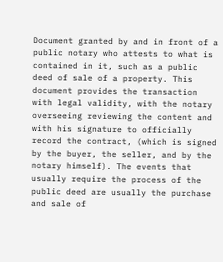Document granted by and in front of a public notary who attests to what is contained in it, such as a public deed of sale of a property. This document provides the transaction with legal validity, with the notary overseeing reviewing the content and with his signature to officially record the contract, (which is signed by the buyer, the seller, and by the notary himself). The events that usually require the process of the public deed are usually the purchase and sale of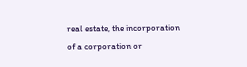real estate, the incorporation of a corporation or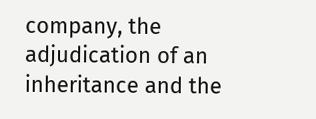company, the adjudication of an inheritance and the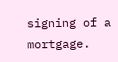signing of a mortgage.